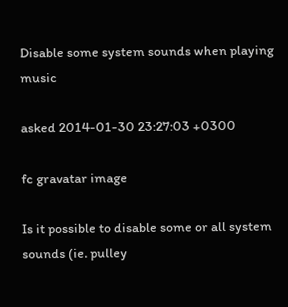Disable some system sounds when playing music

asked 2014-01-30 23:27:03 +0300

fc gravatar image

Is it possible to disable some or all system sounds (ie. pulley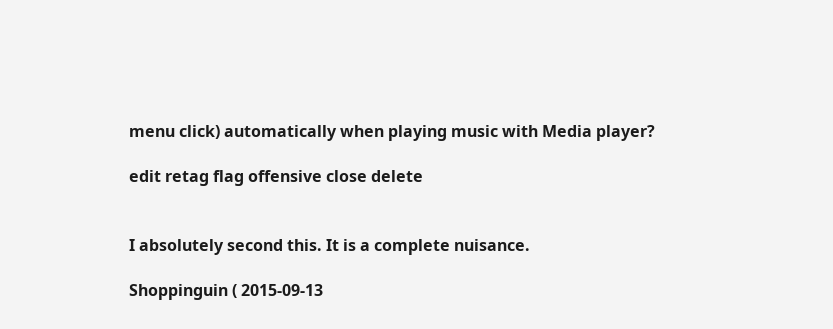menu click) automatically when playing music with Media player?

edit retag flag offensive close delete


I absolutely second this. It is a complete nuisance.

Shoppinguin ( 2015-09-13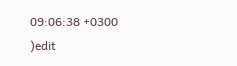09:06:38 +0300 )edit